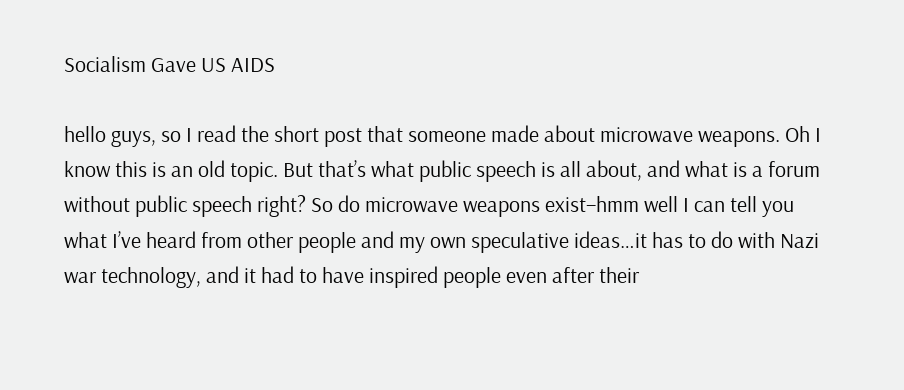Socialism Gave US AIDS

hello guys, so I read the short post that someone made about microwave weapons. Oh I know this is an old topic. But that’s what public speech is all about, and what is a forum without public speech right? So do microwave weapons exist–hmm well I can tell you what I’ve heard from other people and my own speculative ideas…it has to do with Nazi war technology, and it had to have inspired people even after their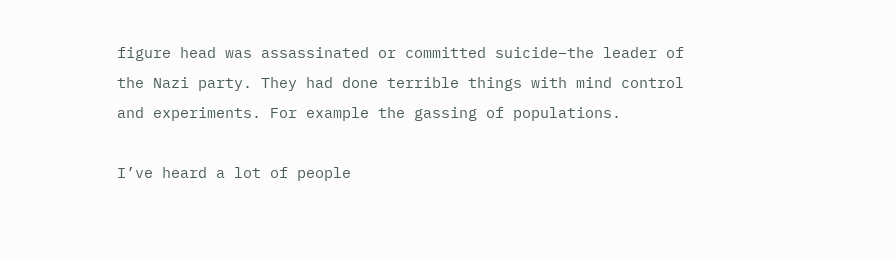figure head was assassinated or committed suicide–the leader of the Nazi party. They had done terrible things with mind control and experiments. For example the gassing of populations.

I’ve heard a lot of people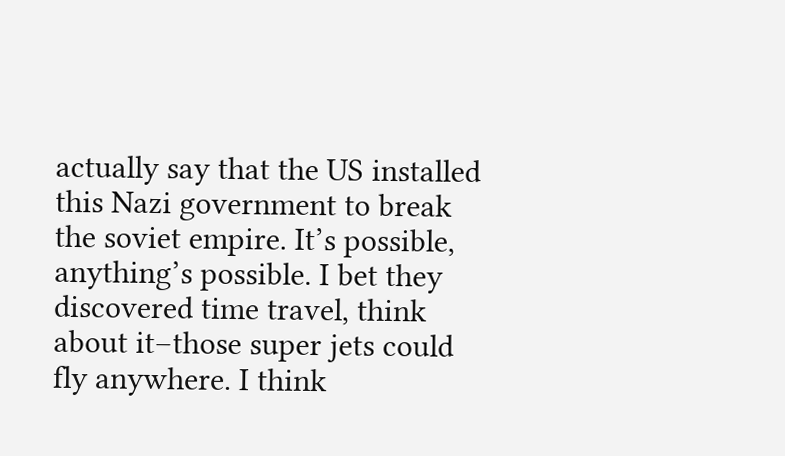actually say that the US installed this Nazi government to break the soviet empire. It’s possible, anything’s possible. I bet they discovered time travel, think about it–those super jets could fly anywhere. I think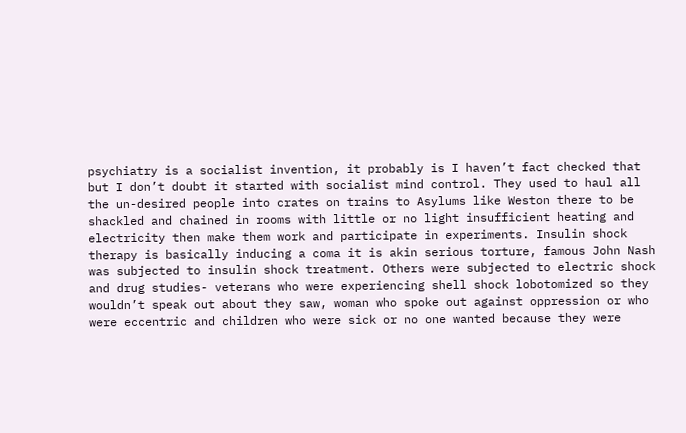psychiatry is a socialist invention, it probably is I haven’t fact checked that but I don’t doubt it started with socialist mind control. They used to haul all the un-desired people into crates on trains to Asylums like Weston there to be shackled and chained in rooms with little or no light insufficient heating and electricity then make them work and participate in experiments. Insulin shock therapy is basically inducing a coma it is akin serious torture, famous John Nash was subjected to insulin shock treatment. Others were subjected to electric shock and drug studies- veterans who were experiencing shell shock lobotomized so they wouldn’t speak out about they saw, woman who spoke out against oppression or who were eccentric and children who were sick or no one wanted because they were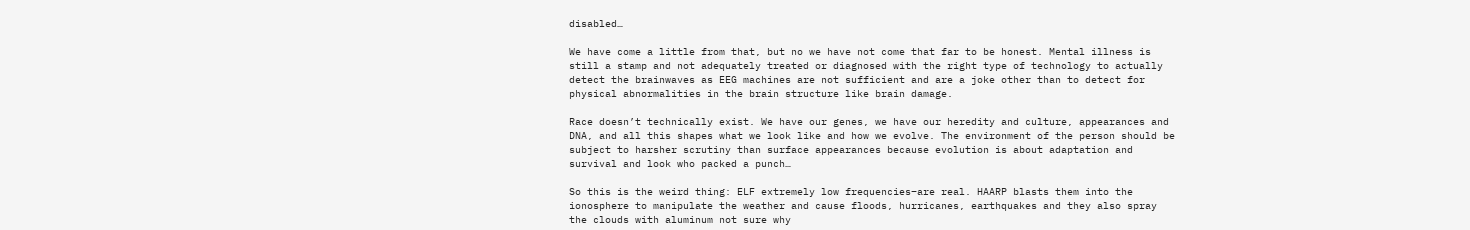disabled…

We have come a little from that, but no we have not come that far to be honest. Mental illness is still a stamp and not adequately treated or diagnosed with the right type of technology to actually detect the brainwaves as EEG machines are not sufficient and are a joke other than to detect for physical abnormalities in the brain structure like brain damage.

Race doesn’t technically exist. We have our genes, we have our heredity and culture, appearances and DNA, and all this shapes what we look like and how we evolve. The environment of the person should be subject to harsher scrutiny than surface appearances because evolution is about adaptation and survival and look who packed a punch…

So this is the weird thing: ELF extremely low frequencies–are real. HAARP blasts them into the ionosphere to manipulate the weather and cause floods, hurricanes, earthquakes and they also spray the clouds with aluminum not sure why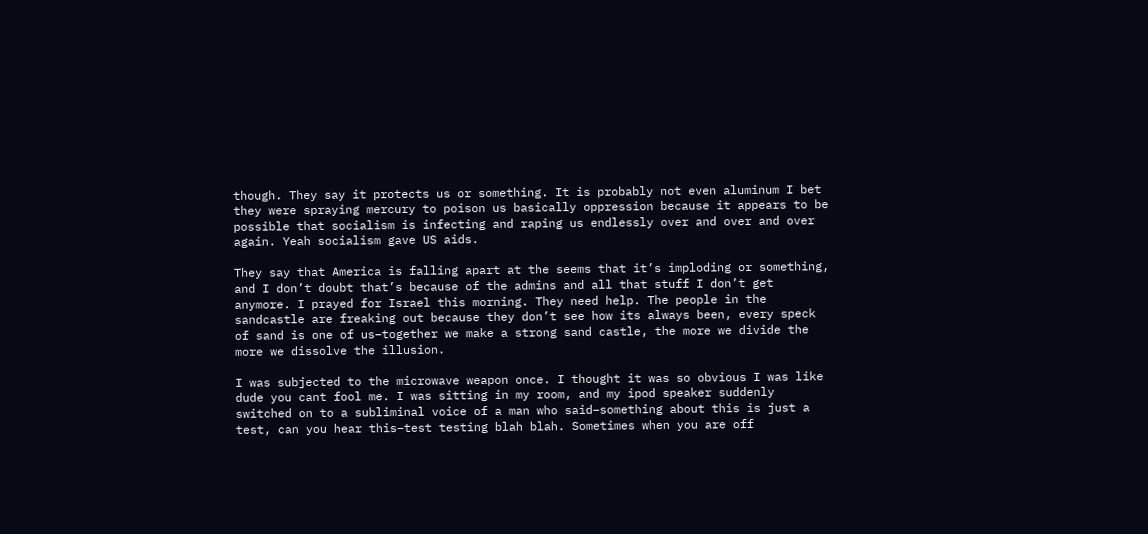though. They say it protects us or something. It is probably not even aluminum I bet they were spraying mercury to poison us basically oppression because it appears to be possible that socialism is infecting and raping us endlessly over and over and over again. Yeah socialism gave US aids.

They say that America is falling apart at the seems that it’s imploding or something, and I don’t doubt that’s because of the admins and all that stuff I don’t get anymore. I prayed for Israel this morning. They need help. The people in the sandcastle are freaking out because they don’t see how its always been, every speck of sand is one of us–together we make a strong sand castle, the more we divide the more we dissolve the illusion.

I was subjected to the microwave weapon once. I thought it was so obvious I was like dude you cant fool me. I was sitting in my room, and my ipod speaker suddenly switched on to a subliminal voice of a man who said–something about this is just a test, can you hear this–test testing blah blah. Sometimes when you are off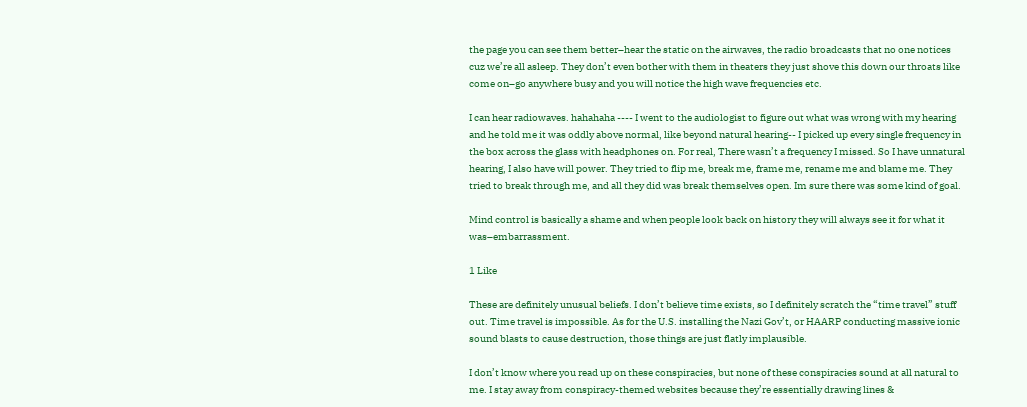the page you can see them better–hear the static on the airwaves, the radio broadcasts that no one notices cuz we’re all asleep. They don’t even bother with them in theaters they just shove this down our throats like come on–go anywhere busy and you will notice the high wave frequencies etc.

I can hear radiowaves. hahahaha ---- I went to the audiologist to figure out what was wrong with my hearing and he told me it was oddly above normal, like beyond natural hearing-- I picked up every single frequency in the box across the glass with headphones on. For real, There wasn’t a frequency I missed. So I have unnatural hearing, I also have will power. They tried to flip me, break me, frame me, rename me and blame me. They tried to break through me, and all they did was break themselves open. Im sure there was some kind of goal.

Mind control is basically a shame and when people look back on history they will always see it for what it was–embarrassment.

1 Like

These are definitely unusual beliefs. I don’t believe time exists, so I definitely scratch the “time travel” stuff out. Time travel is impossible. As for the U.S. installing the Nazi Gov’t, or HAARP conducting massive ionic sound blasts to cause destruction, those things are just flatly implausible.

I don’t know where you read up on these conspiracies, but none of these conspiracies sound at all natural to me. I stay away from conspiracy-themed websites because they’re essentially drawing lines &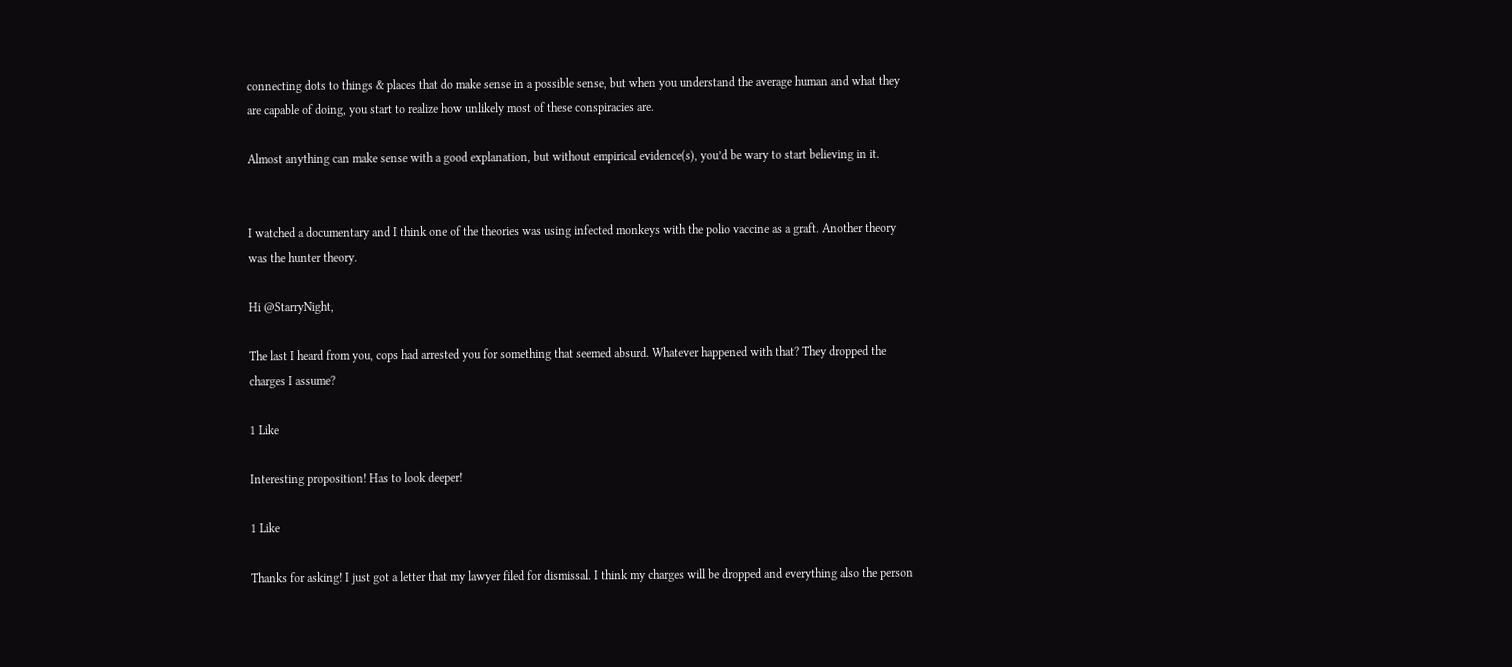connecting dots to things & places that do make sense in a possible sense, but when you understand the average human and what they are capable of doing, you start to realize how unlikely most of these conspiracies are.

Almost anything can make sense with a good explanation, but without empirical evidence(s), you’d be wary to start believing in it.


I watched a documentary and I think one of the theories was using infected monkeys with the polio vaccine as a graft. Another theory was the hunter theory.

Hi @StarryNight,

The last I heard from you, cops had arrested you for something that seemed absurd. Whatever happened with that? They dropped the charges I assume?

1 Like

Interesting proposition! Has to look deeper!

1 Like

Thanks for asking! I just got a letter that my lawyer filed for dismissal. I think my charges will be dropped and everything also the person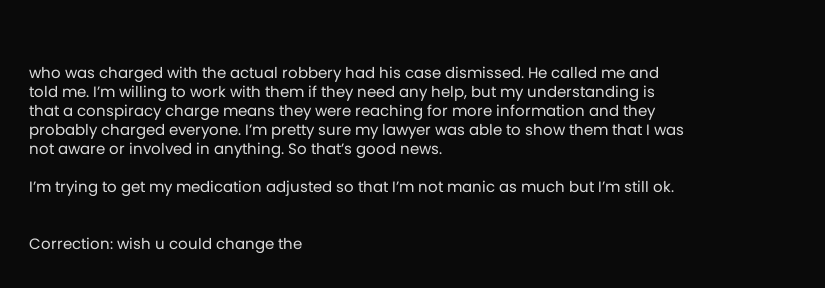who was charged with the actual robbery had his case dismissed. He called me and told me. I’m willing to work with them if they need any help, but my understanding is that a conspiracy charge means they were reaching for more information and they probably charged everyone. I’m pretty sure my lawyer was able to show them that I was not aware or involved in anything. So that’s good news.

I’m trying to get my medication adjusted so that I’m not manic as much but I’m still ok.


Correction: wish u could change the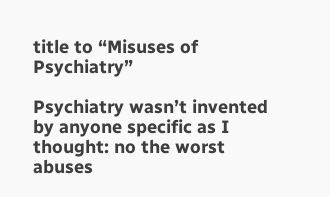title to “Misuses of Psychiatry”

Psychiatry wasn’t invented by anyone specific as I thought: no the worst abuses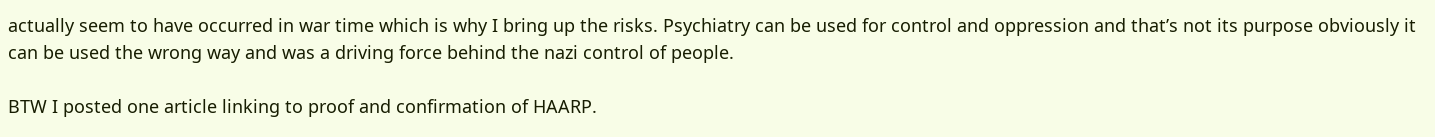actually seem to have occurred in war time which is why I bring up the risks. Psychiatry can be used for control and oppression and that’s not its purpose obviously it can be used the wrong way and was a driving force behind the nazi control of people.

BTW I posted one article linking to proof and confirmation of HAARP.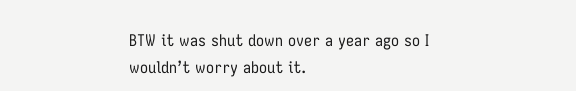BTW it was shut down over a year ago so I wouldn’t worry about it.